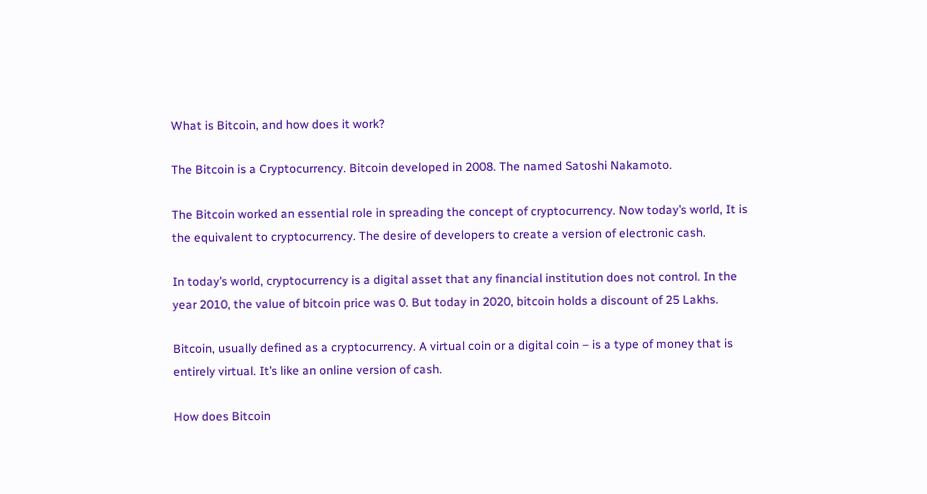What is Bitcoin, and how does it work?

The Bitcoin is a Cryptocurrency. Bitcoin developed in 2008. The named Satoshi Nakamoto.

The Bitcoin worked an essential role in spreading the concept of cryptocurrency. Now today’s world, It is the equivalent to cryptocurrency. The desire of developers to create a version of electronic cash.

In today’s world, cryptocurrency is a digital asset that any financial institution does not control. In the year 2010, the value of bitcoin price was 0. But today in 2020, bitcoin holds a discount of 25 Lakhs.

Bitcoin, usually defined as a cryptocurrency. A virtual coin or a digital coin – is a type of money that is entirely virtual. It’s like an online version of cash.

How does Bitcoin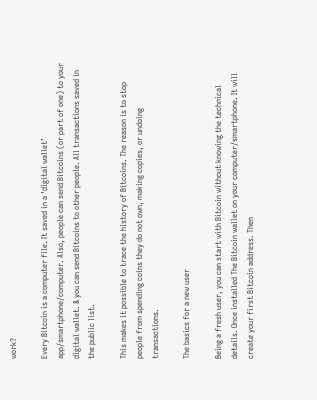work?

Every Bitcoin is a computer file. It saved in a ‘digital wallet’ app/smartphone/computer. Also, people can send Bitcoins (or part of one) to your digital wallet. & you can send Bitcoins to other people. All transactions saved in the public list.

This makes it possible to trace the history of Bitcoins. The reason is to stop people from spending coins they do not own, making copies, or undoing transactions.

The basics for a new user

Being a fresh user, you can start with Bitcoin without knowing the technical details. Once installed The Bitcoin wallet on your computer/smartphone. It will create your first Bitcoin address. Then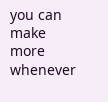you can make more whenever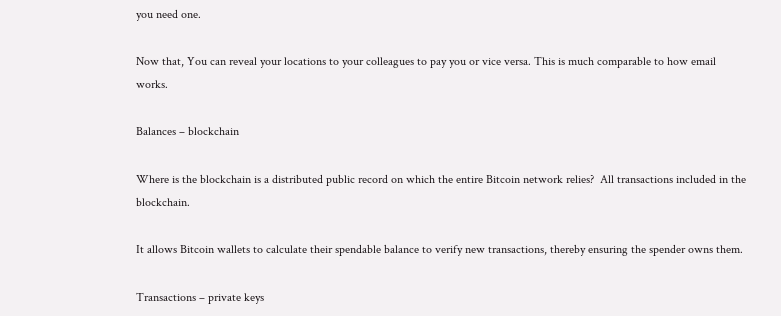you need one.

Now that, You can reveal your locations to your colleagues to pay you or vice versa. This is much comparable to how email works.

Balances – blockchain

Where is the blockchain is a distributed public record on which the entire Bitcoin network relies?  All transactions included in the blockchain.

It allows Bitcoin wallets to calculate their spendable balance to verify new transactions, thereby ensuring the spender owns them.

Transactions – private keys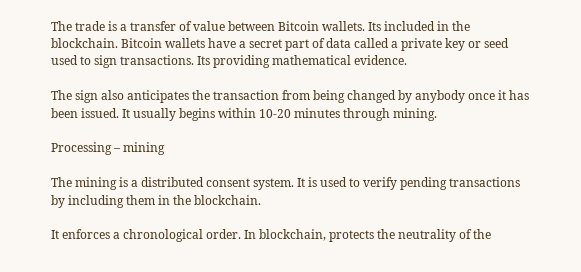The trade is a transfer of value between Bitcoin wallets. Its included in the blockchain. Bitcoin wallets have a secret part of data called a private key or seed used to sign transactions. Its providing mathematical evidence.

The sign also anticipates the transaction from being changed by anybody once it has been issued. It usually begins within 10-20 minutes through mining.

Processing – mining

The mining is a distributed consent system. It is used to verify pending transactions by including them in the blockchain.

It enforces a chronological order. In blockchain, protects the neutrality of the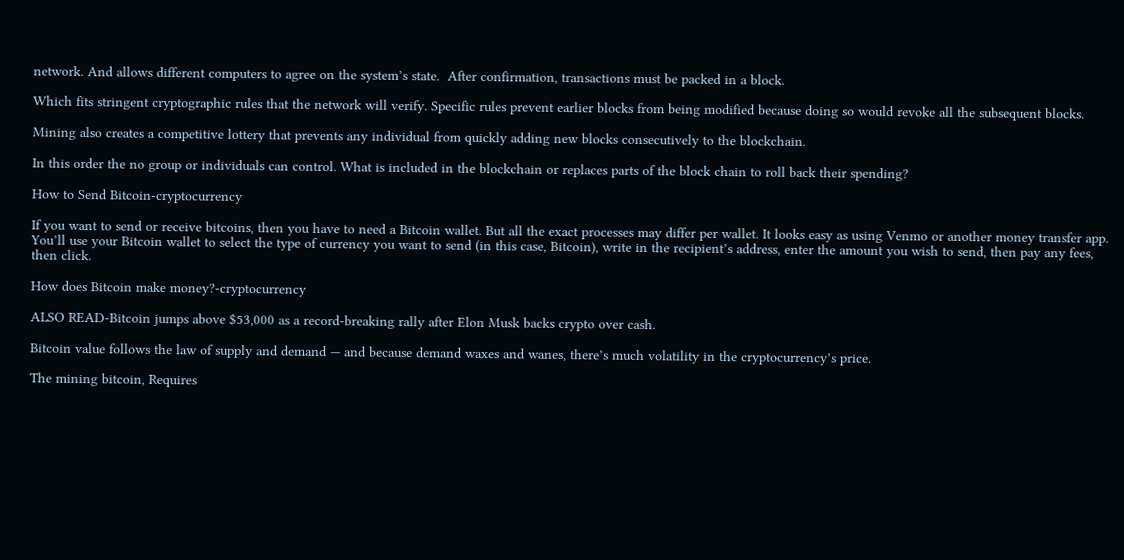network. And allows different computers to agree on the system’s state.  After confirmation, transactions must be packed in a block.

Which fits stringent cryptographic rules that the network will verify. Specific rules prevent earlier blocks from being modified because doing so would revoke all the subsequent blocks.

Mining also creates a competitive lottery that prevents any individual from quickly adding new blocks consecutively to the blockchain.

In this order the no group or individuals can control. What is included in the blockchain or replaces parts of the block chain to roll back their spending?

How to Send Bitcoin-cryptocurrency

If you want to send or receive bitcoins, then you have to need a Bitcoin wallet. But all the exact processes may differ per wallet. It looks easy as using Venmo or another money transfer app. You’ll use your Bitcoin wallet to select the type of currency you want to send (in this case, Bitcoin), write in the recipient’s address, enter the amount you wish to send, then pay any fees, then click.

How does Bitcoin make money?-cryptocurrency

ALSO READ-Bitcoin jumps above $53,000 as a record-breaking rally after Elon Musk backs crypto over cash.

Bitcoin value follows the law of supply and demand — and because demand waxes and wanes, there’s much volatility in the cryptocurrency’s price.

The mining bitcoin, Requires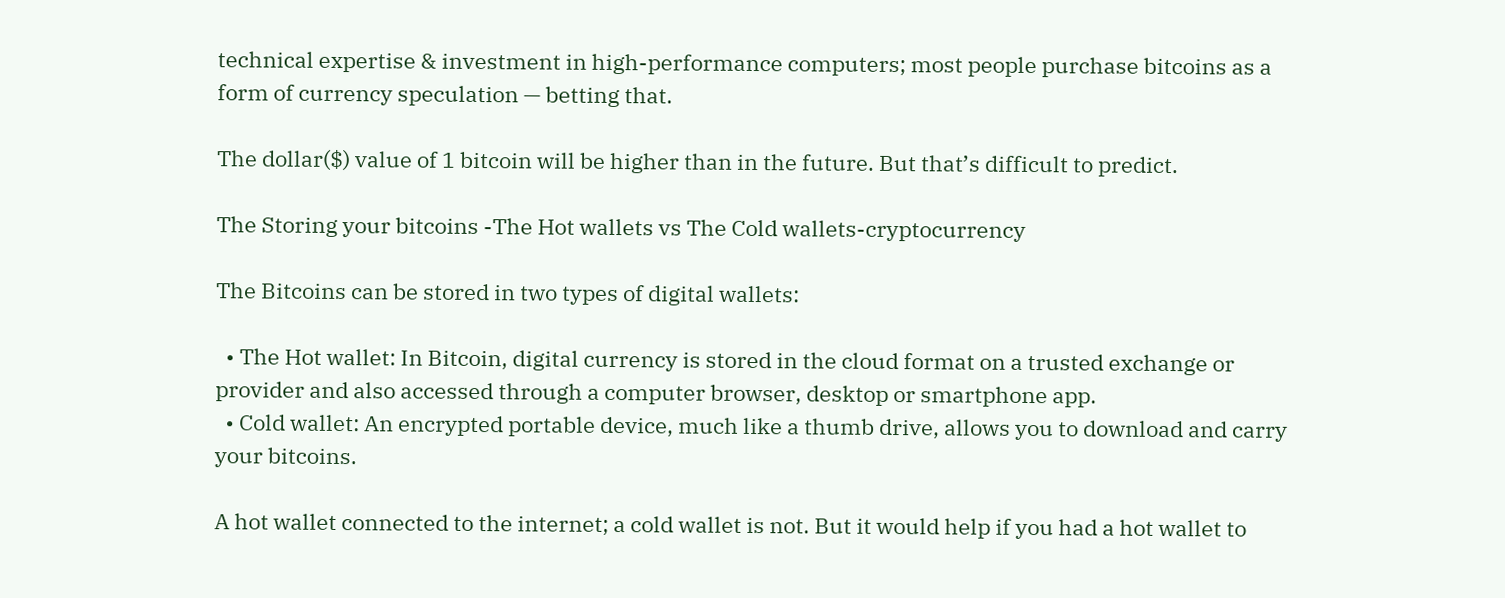technical expertise & investment in high-performance computers; most people purchase bitcoins as a form of currency speculation — betting that.

The dollar($) value of 1 bitcoin will be higher than in the future. But that’s difficult to predict.

The Storing your bitcoins -The Hot wallets vs The Cold wallets-cryptocurrency

The Bitcoins can be stored in two types of digital wallets:

  • The Hot wallet: In Bitcoin, digital currency is stored in the cloud format on a trusted exchange or provider and also accessed through a computer browser, desktop or smartphone app.
  • Cold wallet: An encrypted portable device, much like a thumb drive, allows you to download and carry your bitcoins.

A hot wallet connected to the internet; a cold wallet is not. But it would help if you had a hot wallet to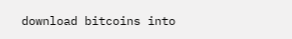download bitcoins into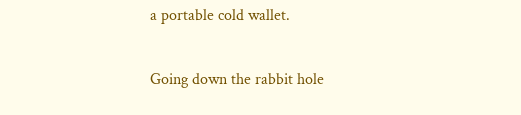a portable cold wallet.

Going down the rabbit hole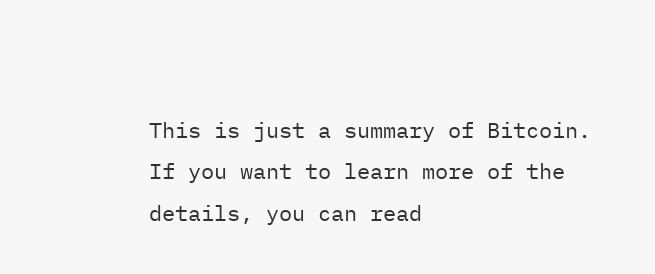This is just a summary of Bitcoin. If you want to learn more of the details, you can read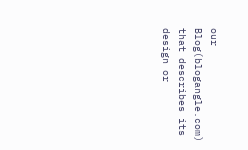our Blog(blogangle.com) that describes its design or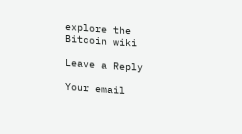explore the Bitcoin wiki

Leave a Reply

Your email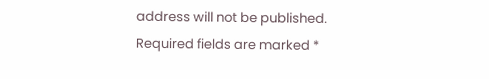address will not be published. Required fields are marked *